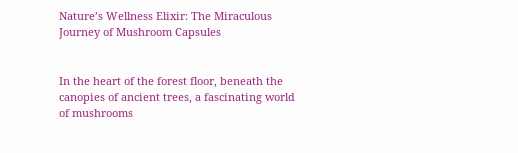Nature’s Wellness Elixir: The Miraculous Journey of Mushroom Capsules


In the heart of the forest floor, beneath the canopies of ancient trees, a fascinating world of mushrooms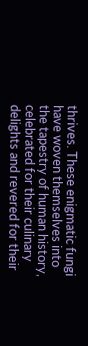thrives. These enigmatic fungi have woven themselves into the tapestry of human history, celebrated for their culinary delights and revered for their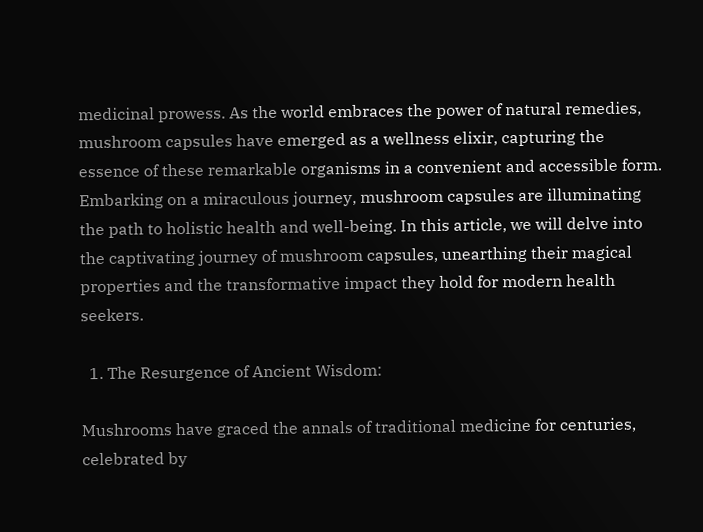medicinal prowess. As the world embraces the power of natural remedies, mushroom capsules have emerged as a wellness elixir, capturing the essence of these remarkable organisms in a convenient and accessible form. Embarking on a miraculous journey, mushroom capsules are illuminating the path to holistic health and well-being. In this article, we will delve into the captivating journey of mushroom capsules, unearthing their magical properties and the transformative impact they hold for modern health seekers.

  1. The Resurgence of Ancient Wisdom:

Mushrooms have graced the annals of traditional medicine for centuries, celebrated by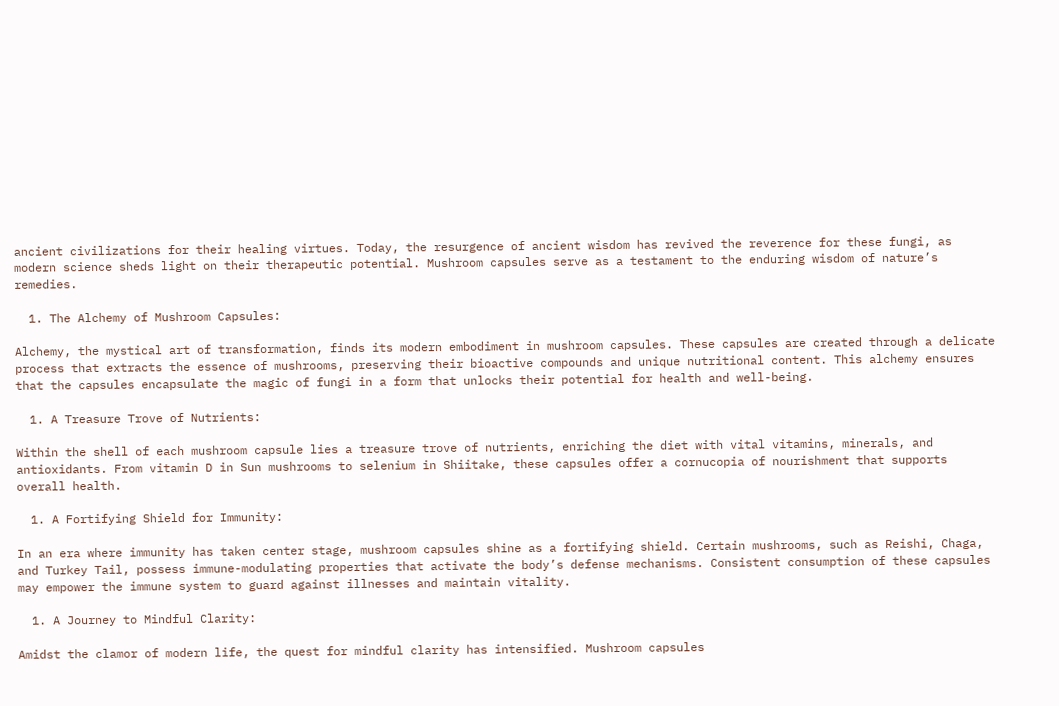ancient civilizations for their healing virtues. Today, the resurgence of ancient wisdom has revived the reverence for these fungi, as modern science sheds light on their therapeutic potential. Mushroom capsules serve as a testament to the enduring wisdom of nature’s remedies.

  1. The Alchemy of Mushroom Capsules:

Alchemy, the mystical art of transformation, finds its modern embodiment in mushroom capsules. These capsules are created through a delicate process that extracts the essence of mushrooms, preserving their bioactive compounds and unique nutritional content. This alchemy ensures that the capsules encapsulate the magic of fungi in a form that unlocks their potential for health and well-being.

  1. A Treasure Trove of Nutrients:

Within the shell of each mushroom capsule lies a treasure trove of nutrients, enriching the diet with vital vitamins, minerals, and antioxidants. From vitamin D in Sun mushrooms to selenium in Shiitake, these capsules offer a cornucopia of nourishment that supports overall health.

  1. A Fortifying Shield for Immunity:

In an era where immunity has taken center stage, mushroom capsules shine as a fortifying shield. Certain mushrooms, such as Reishi, Chaga, and Turkey Tail, possess immune-modulating properties that activate the body’s defense mechanisms. Consistent consumption of these capsules may empower the immune system to guard against illnesses and maintain vitality.

  1. A Journey to Mindful Clarity:

Amidst the clamor of modern life, the quest for mindful clarity has intensified. Mushroom capsules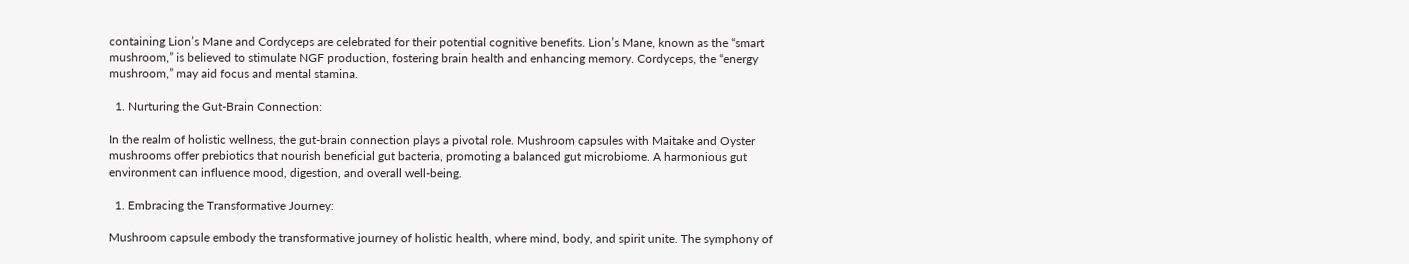containing Lion’s Mane and Cordyceps are celebrated for their potential cognitive benefits. Lion’s Mane, known as the “smart mushroom,” is believed to stimulate NGF production, fostering brain health and enhancing memory. Cordyceps, the “energy mushroom,” may aid focus and mental stamina.

  1. Nurturing the Gut-Brain Connection:

In the realm of holistic wellness, the gut-brain connection plays a pivotal role. Mushroom capsules with Maitake and Oyster mushrooms offer prebiotics that nourish beneficial gut bacteria, promoting a balanced gut microbiome. A harmonious gut environment can influence mood, digestion, and overall well-being.

  1. Embracing the Transformative Journey:

Mushroom capsule embody the transformative journey of holistic health, where mind, body, and spirit unite. The symphony of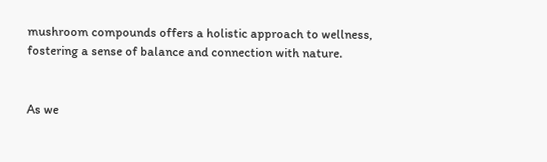mushroom compounds offers a holistic approach to wellness, fostering a sense of balance and connection with nature.


As we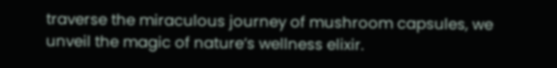traverse the miraculous journey of mushroom capsules, we unveil the magic of nature’s wellness elixir.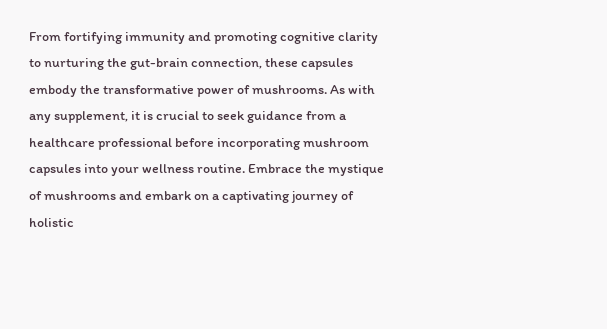From fortifying immunity and promoting cognitive clarity to nurturing the gut-brain connection, these capsules embody the transformative power of mushrooms. As with any supplement, it is crucial to seek guidance from a healthcare professional before incorporating mushroom capsules into your wellness routine. Embrace the mystique of mushrooms and embark on a captivating journey of holistic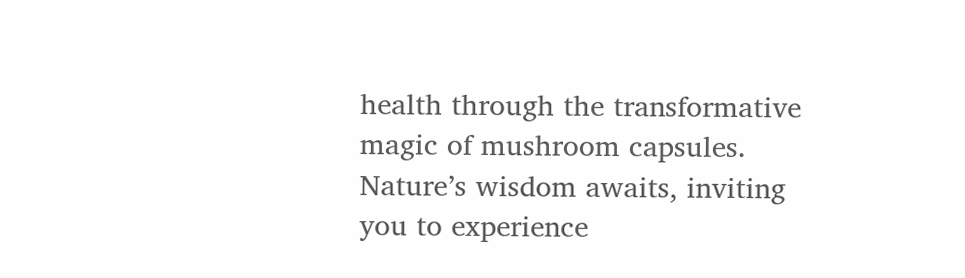health through the transformative magic of mushroom capsules. Nature’s wisdom awaits, inviting you to experience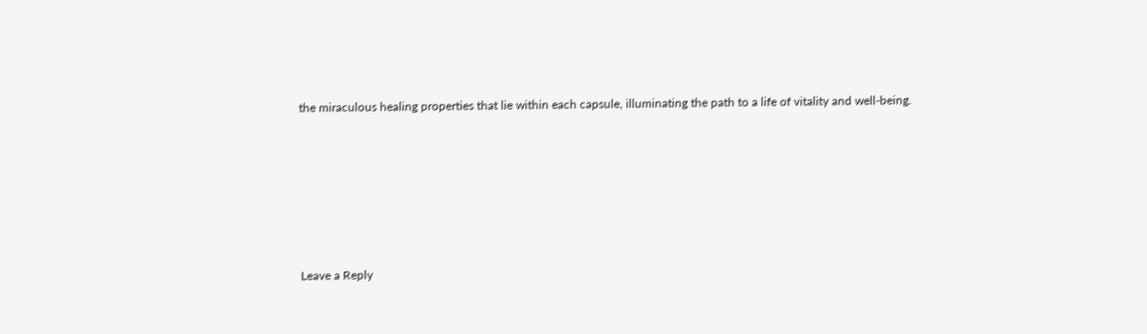the miraculous healing properties that lie within each capsule, illuminating the path to a life of vitality and well-being.






Leave a Reply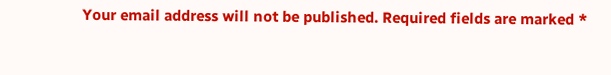Your email address will not be published. Required fields are marked *